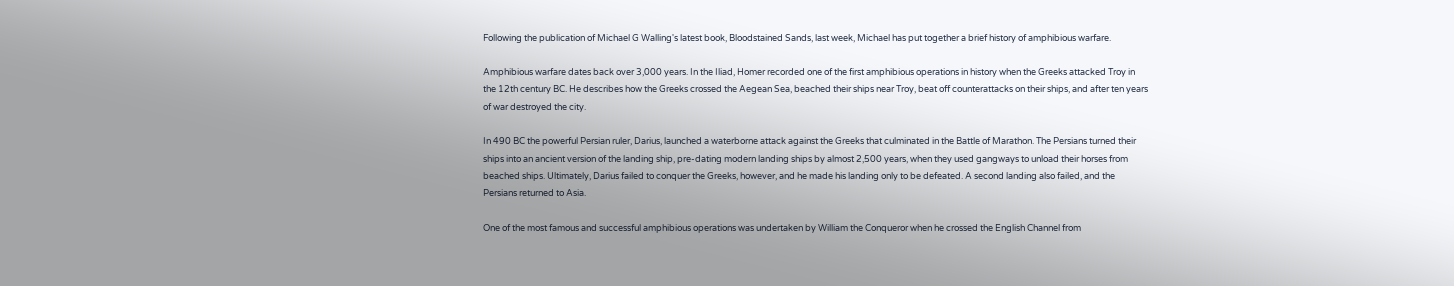Following the publication of Michael G Walling's latest book, Bloodstained Sands, last week, Michael has put together a brief history of amphibious warfare.

Amphibious warfare dates back over 3,000 years. In the Iliad, Homer recorded one of the first amphibious operations in history when the Greeks attacked Troy in the 12th century BC. He describes how the Greeks crossed the Aegean Sea, beached their ships near Troy, beat off counterattacks on their ships, and after ten years of war destroyed the city.

In 490 BC the powerful Persian ruler, Darius, launched a waterborne attack against the Greeks that culminated in the Battle of Marathon. The Persians turned their ships into an ancient version of the landing ship, pre-dating modern landing ships by almost 2,500 years, when they used gangways to unload their horses from beached ships. Ultimately, Darius failed to conquer the Greeks, however, and he made his landing only to be defeated. A second landing also failed, and the Persians returned to Asia.

One of the most famous and successful amphibious operations was undertaken by William the Conqueror when he crossed the English Channel from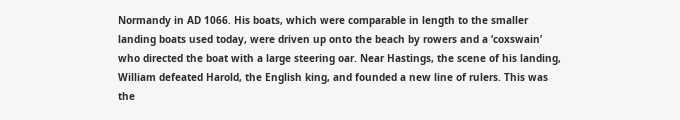Normandy in AD 1066. His boats, which were comparable in length to the smaller landing boats used today, were driven up onto the beach by rowers and a ‘coxswain’ who directed the boat with a large steering oar. Near Hastings, the scene of his landing, William defeated Harold, the English king, and founded a new line of rulers. This was the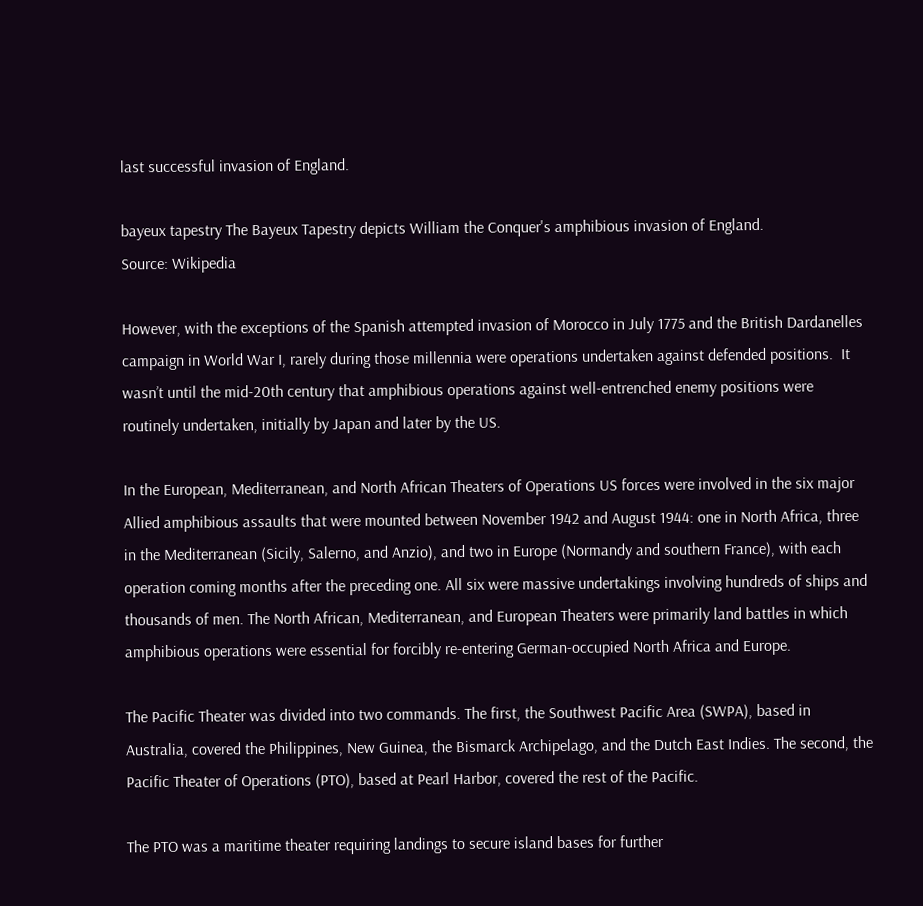last successful invasion of England.

bayeux tapestry The Bayeux Tapestry depicts William the Conquer's amphibious invasion of England.
Source: Wikipedia

However, with the exceptions of the Spanish attempted invasion of Morocco in July 1775 and the British Dardanelles campaign in World War I, rarely during those millennia were operations undertaken against defended positions.  It wasn’t until the mid-20th century that amphibious operations against well-entrenched enemy positions were routinely undertaken, initially by Japan and later by the US.

In the European, Mediterranean, and North African Theaters of Operations US forces were involved in the six major Allied amphibious assaults that were mounted between November 1942 and August 1944: one in North Africa, three in the Mediterranean (Sicily, Salerno, and Anzio), and two in Europe (Normandy and southern France), with each operation coming months after the preceding one. All six were massive undertakings involving hundreds of ships and thousands of men. The North African, Mediterranean, and European Theaters were primarily land battles in which amphibious operations were essential for forcibly re-entering German-occupied North Africa and Europe.

The Pacific Theater was divided into two commands. The first, the Southwest Pacific Area (SWPA), based in Australia, covered the Philippines, New Guinea, the Bismarck Archipelago, and the Dutch East Indies. The second, the Pacific Theater of Operations (PTO), based at Pearl Harbor, covered the rest of the Pacific.

The PTO was a maritime theater requiring landings to secure island bases for further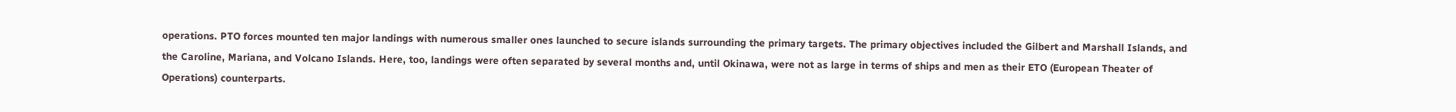operations. PTO forces mounted ten major landings with numerous smaller ones launched to secure islands surrounding the primary targets. The primary objectives included the Gilbert and Marshall Islands, and the Caroline, Mariana, and Volcano Islands. Here, too, landings were often separated by several months and, until Okinawa, were not as large in terms of ships and men as their ETO (European Theater of Operations) counterparts.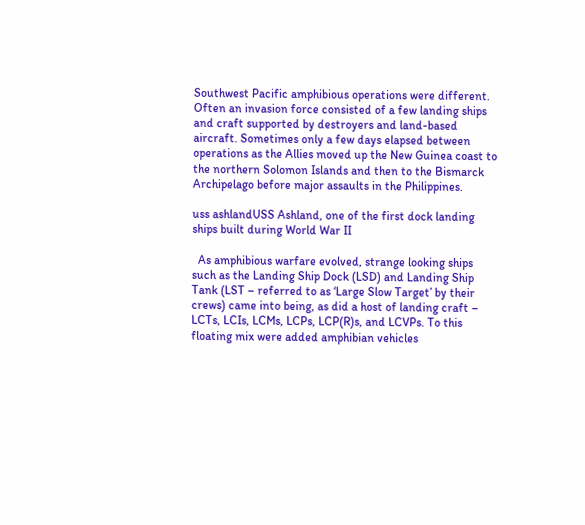Southwest Pacific amphibious operations were different. Often an invasion force consisted of a few landing ships and craft supported by destroyers and land-based aircraft. Sometimes only a few days elapsed between operations as the Allies moved up the New Guinea coast to the northern Solomon Islands and then to the Bismarck Archipelago before major assaults in the Philippines.

uss ashlandUSS Ashland, one of the first dock landing ships built during World War II

  As amphibious warfare evolved, strange looking ships such as the Landing Ship Dock (LSD) and Landing Ship Tank (LST – referred to as ‘Large Slow Target’ by their crews) came into being, as did a host of landing craft – LCTs, LCIs, LCMs, LCPs, LCP(R)s, and LCVPs. To this floating mix were added amphibian vehicles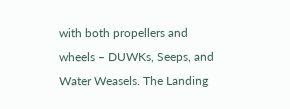with both propellers and wheels – DUWKs, Seeps, and Water Weasels. The Landing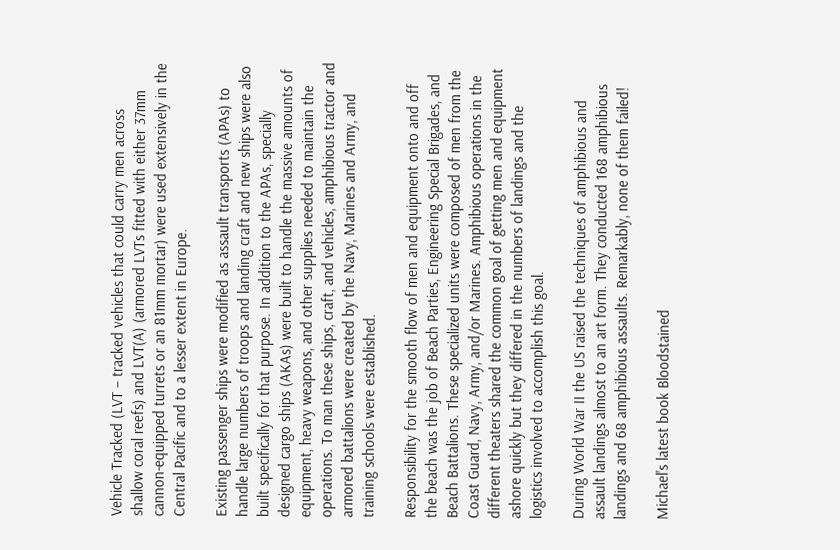Vehicle Tracked (LVT – tracked vehicles that could carry men across shallow coral reefs) and LVT(A) (armored LVTs fitted with either 37mm cannon-equipped turrets or an 81mm mortar) were used extensively in the Central Pacific and to a lesser extent in Europe.

Existing passenger ships were modified as assault transports (APAs) to handle large numbers of troops and landing craft and new ships were also built specifically for that purpose. In addition to the APAs, specially designed cargo ships (AKAs) were built to handle the massive amounts of equipment, heavy weapons, and other supplies needed to maintain the operations. To man these ships, craft, and vehicles, amphibious tractor and armored battalions were created by the Navy, Marines and Army, and training schools were established.

Responsibility for the smooth flow of men and equipment onto and off the beach was the job of Beach Parties, Engineering Special Brigades, and Beach Battalions. These specialized units were composed of men from the Coast Guard, Navy, Army, and/or Marines. Amphibious operations in the different theaters shared the common goal of getting men and equipment ashore quickly but they differed in the numbers of landings and the logistics involved to accomplish this goal.

During World War II the US raised the techniques of amphibious and assault landings almost to an art form. They conducted 168 amphibious landings and 68 amphibious assaults. Remarkably, none of them failed!

Michael's latest book Bloodstained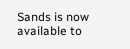Sands is now available to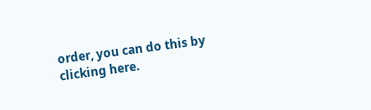order, you can do this by clicking here.